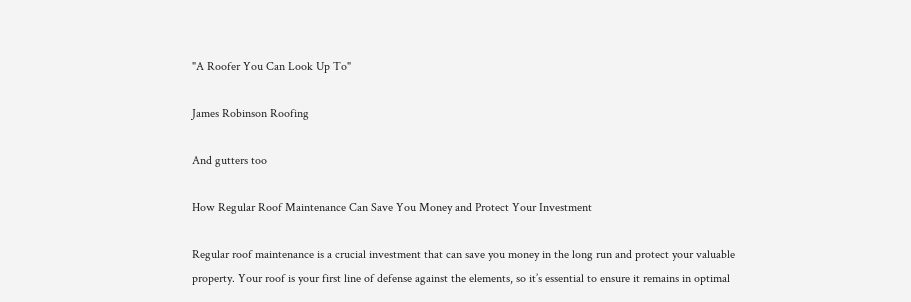"A Roofer You Can Look Up To"

James Robinson Roofing

And gutters too

How Regular Roof Maintenance Can Save You Money and Protect Your Investment

Regular roof maintenance is a crucial investment that can save you money in the long run and protect your valuable property. Your roof is your first line of defense against the elements, so it’s essential to ensure it remains in optimal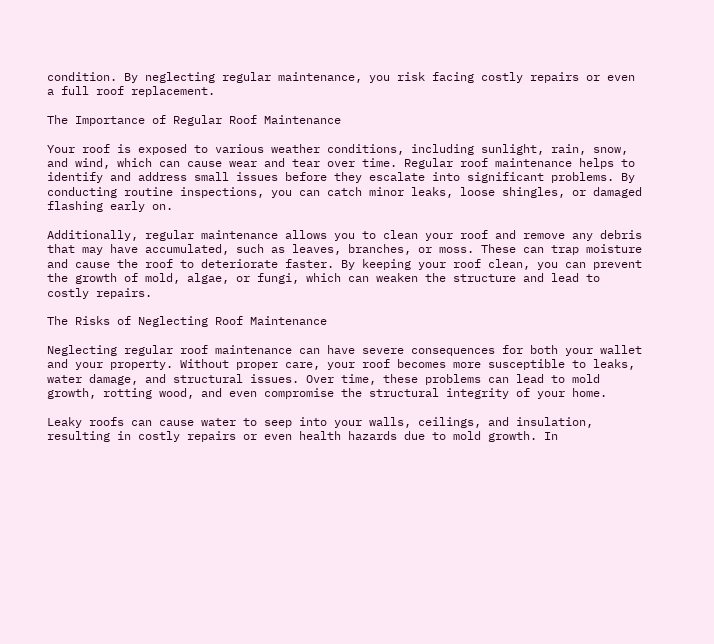condition. By neglecting regular maintenance, you risk facing costly repairs or even a full roof replacement.

The Importance of Regular Roof Maintenance

Your roof is exposed to various weather conditions, including sunlight, rain, snow, and wind, which can cause wear and tear over time. Regular roof maintenance helps to identify and address small issues before they escalate into significant problems. By conducting routine inspections, you can catch minor leaks, loose shingles, or damaged flashing early on.

Additionally, regular maintenance allows you to clean your roof and remove any debris that may have accumulated, such as leaves, branches, or moss. These can trap moisture and cause the roof to deteriorate faster. By keeping your roof clean, you can prevent the growth of mold, algae, or fungi, which can weaken the structure and lead to costly repairs.

The Risks of Neglecting Roof Maintenance

Neglecting regular roof maintenance can have severe consequences for both your wallet and your property. Without proper care, your roof becomes more susceptible to leaks, water damage, and structural issues. Over time, these problems can lead to mold growth, rotting wood, and even compromise the structural integrity of your home.

Leaky roofs can cause water to seep into your walls, ceilings, and insulation, resulting in costly repairs or even health hazards due to mold growth. In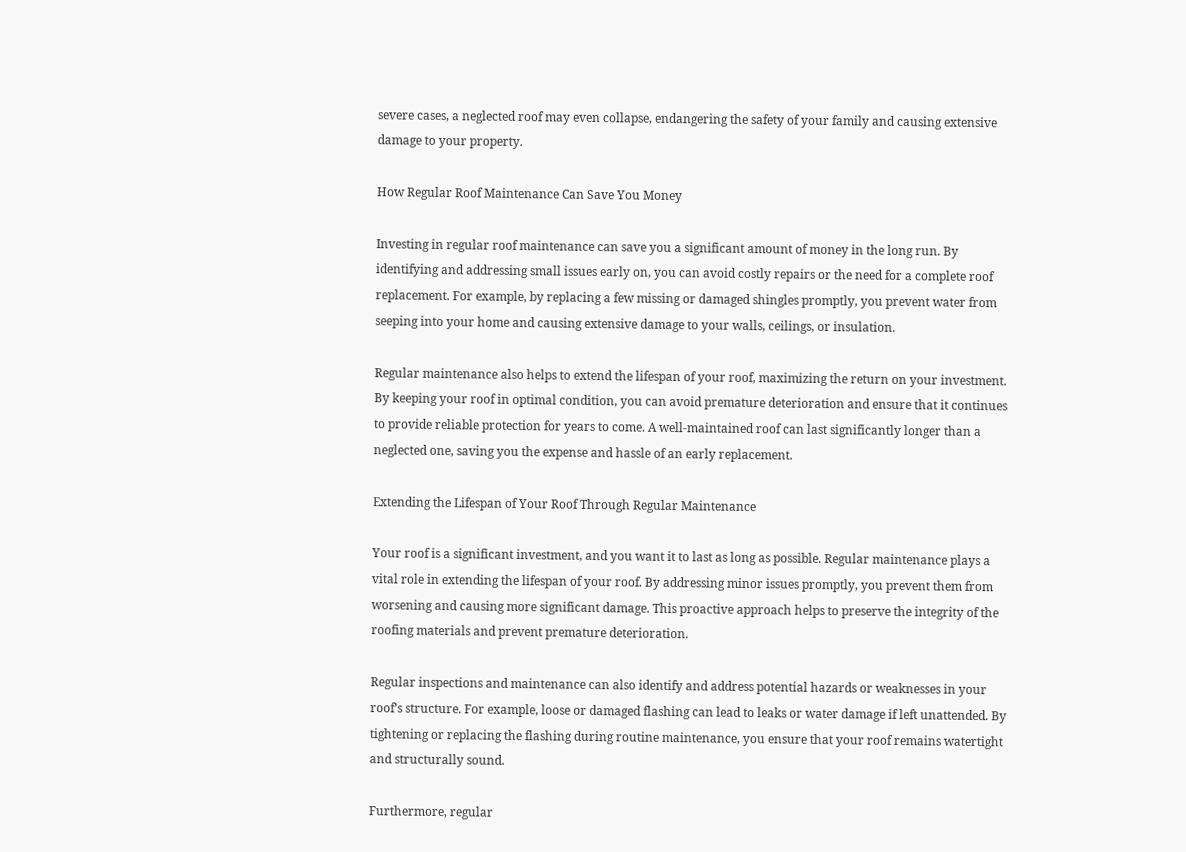severe cases, a neglected roof may even collapse, endangering the safety of your family and causing extensive damage to your property.

How Regular Roof Maintenance Can Save You Money

Investing in regular roof maintenance can save you a significant amount of money in the long run. By identifying and addressing small issues early on, you can avoid costly repairs or the need for a complete roof replacement. For example, by replacing a few missing or damaged shingles promptly, you prevent water from seeping into your home and causing extensive damage to your walls, ceilings, or insulation.

Regular maintenance also helps to extend the lifespan of your roof, maximizing the return on your investment. By keeping your roof in optimal condition, you can avoid premature deterioration and ensure that it continues to provide reliable protection for years to come. A well-maintained roof can last significantly longer than a neglected one, saving you the expense and hassle of an early replacement.

Extending the Lifespan of Your Roof Through Regular Maintenance

Your roof is a significant investment, and you want it to last as long as possible. Regular maintenance plays a vital role in extending the lifespan of your roof. By addressing minor issues promptly, you prevent them from worsening and causing more significant damage. This proactive approach helps to preserve the integrity of the roofing materials and prevent premature deterioration.

Regular inspections and maintenance can also identify and address potential hazards or weaknesses in your roof’s structure. For example, loose or damaged flashing can lead to leaks or water damage if left unattended. By tightening or replacing the flashing during routine maintenance, you ensure that your roof remains watertight and structurally sound.

Furthermore, regular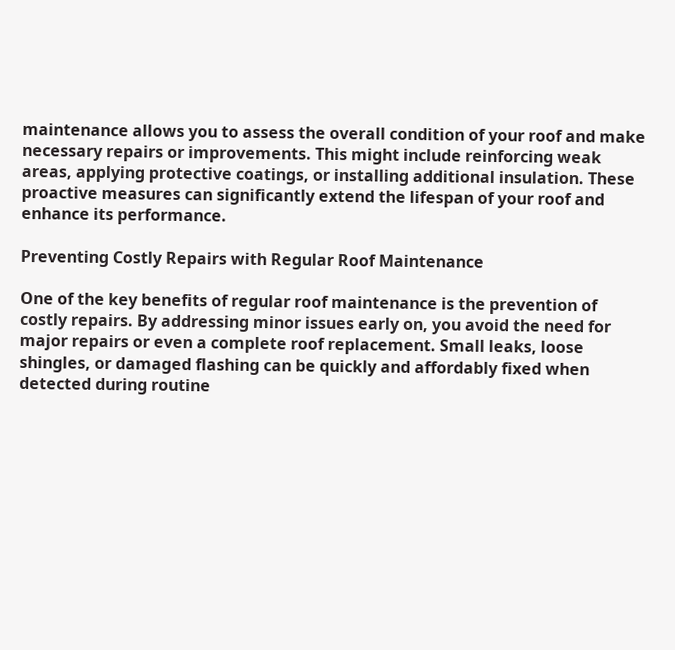maintenance allows you to assess the overall condition of your roof and make necessary repairs or improvements. This might include reinforcing weak areas, applying protective coatings, or installing additional insulation. These proactive measures can significantly extend the lifespan of your roof and enhance its performance.

Preventing Costly Repairs with Regular Roof Maintenance

One of the key benefits of regular roof maintenance is the prevention of costly repairs. By addressing minor issues early on, you avoid the need for major repairs or even a complete roof replacement. Small leaks, loose shingles, or damaged flashing can be quickly and affordably fixed when detected during routine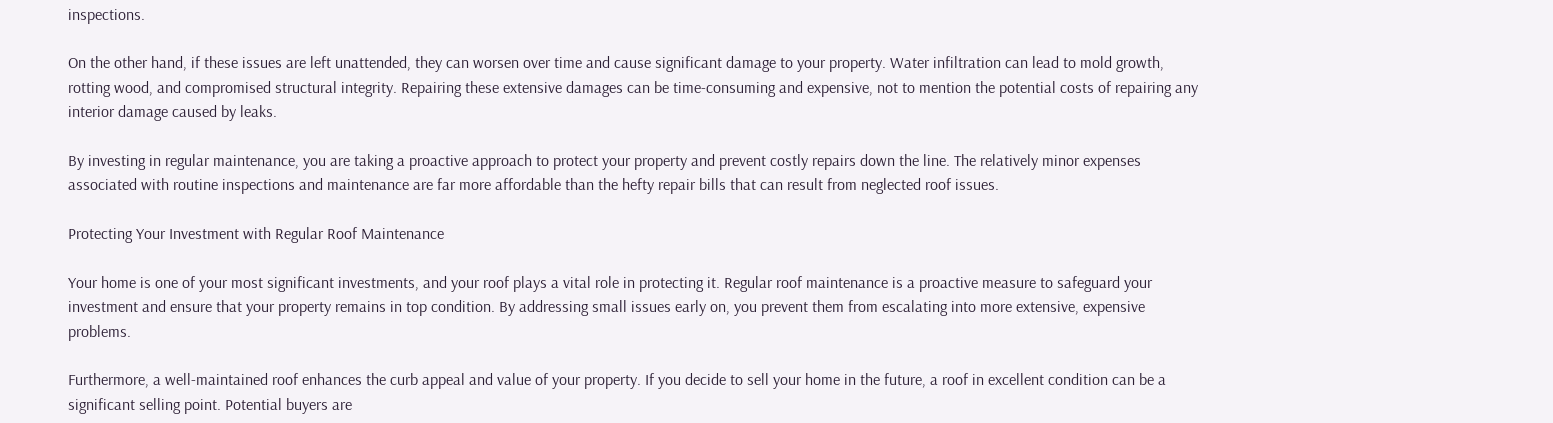inspections.

On the other hand, if these issues are left unattended, they can worsen over time and cause significant damage to your property. Water infiltration can lead to mold growth, rotting wood, and compromised structural integrity. Repairing these extensive damages can be time-consuming and expensive, not to mention the potential costs of repairing any interior damage caused by leaks.

By investing in regular maintenance, you are taking a proactive approach to protect your property and prevent costly repairs down the line. The relatively minor expenses associated with routine inspections and maintenance are far more affordable than the hefty repair bills that can result from neglected roof issues.

Protecting Your Investment with Regular Roof Maintenance

Your home is one of your most significant investments, and your roof plays a vital role in protecting it. Regular roof maintenance is a proactive measure to safeguard your investment and ensure that your property remains in top condition. By addressing small issues early on, you prevent them from escalating into more extensive, expensive problems.

Furthermore, a well-maintained roof enhances the curb appeal and value of your property. If you decide to sell your home in the future, a roof in excellent condition can be a significant selling point. Potential buyers are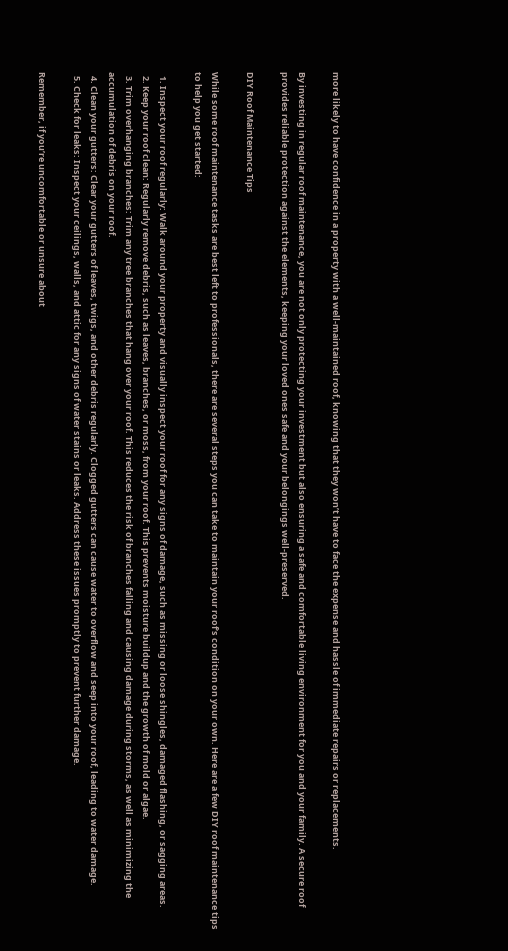more likely to have confidence in a property with a well-maintained roof, knowing that they won’t have to face the expense and hassle of immediate repairs or replacements.

By investing in regular roof maintenance, you are not only protecting your investment but also ensuring a safe and comfortable living environment for you and your family. A secure roof provides reliable protection against the elements, keeping your loved ones safe and your belongings well-preserved.

DIY Roof Maintenance Tips

While some roof maintenance tasks are best left to professionals, there are several steps you can take to maintain your roof’s condition on your own. Here are a few DIY roof maintenance tips to help you get started:

  1. Inspect your roof regularly: Walk around your property and visually inspect your roof for any signs of damage, such as missing or loose shingles, damaged flashing, or sagging areas.
  2. Keep your roof clean: Regularly remove debris, such as leaves, branches, or moss, from your roof. This prevents moisture buildup and the growth of mold or algae.
  3. Trim overhanging branches: Trim any tree branches that hang over your roof. This reduces the risk of branches falling and causing damage during storms, as well as minimizing the accumulation of debris on your roof.
  4. Clean your gutters: Clear your gutters of leaves, twigs, and other debris regularly. Clogged gutters can cause water to overflow and seep into your roof, leading to water damage.
  5. Check for leaks: Inspect your ceilings, walls, and attic for any signs of water stains or leaks. Address these issues promptly to prevent further damage.

Remember, if you’re uncomfortable or unsure about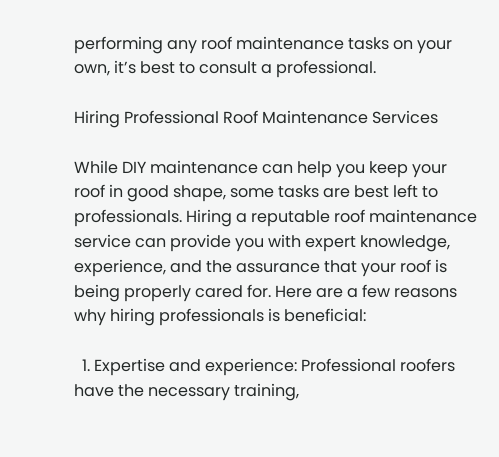performing any roof maintenance tasks on your own, it’s best to consult a professional.

Hiring Professional Roof Maintenance Services

While DIY maintenance can help you keep your roof in good shape, some tasks are best left to professionals. Hiring a reputable roof maintenance service can provide you with expert knowledge, experience, and the assurance that your roof is being properly cared for. Here are a few reasons why hiring professionals is beneficial:

  1. Expertise and experience: Professional roofers have the necessary training,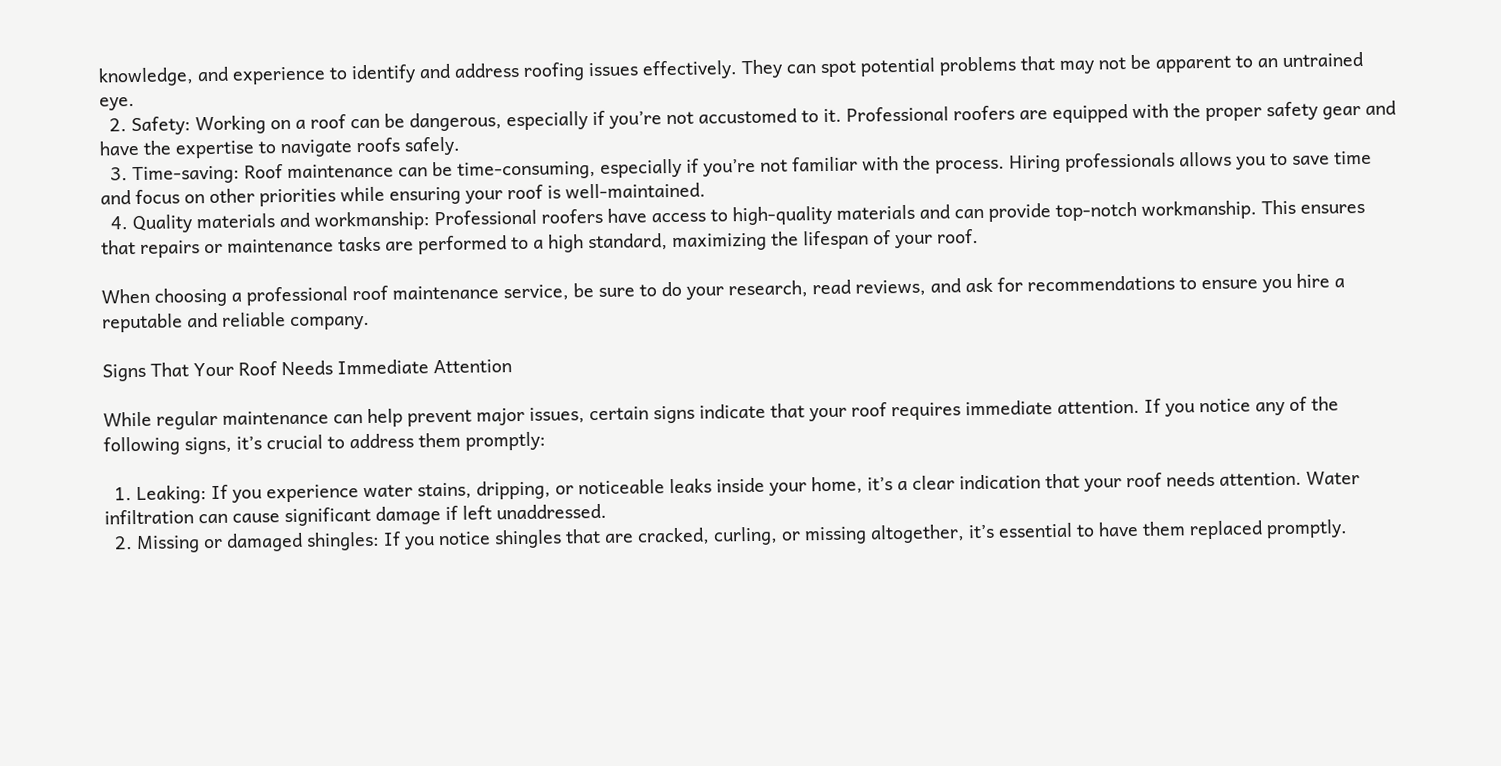knowledge, and experience to identify and address roofing issues effectively. They can spot potential problems that may not be apparent to an untrained eye.
  2. Safety: Working on a roof can be dangerous, especially if you’re not accustomed to it. Professional roofers are equipped with the proper safety gear and have the expertise to navigate roofs safely.
  3. Time-saving: Roof maintenance can be time-consuming, especially if you’re not familiar with the process. Hiring professionals allows you to save time and focus on other priorities while ensuring your roof is well-maintained.
  4. Quality materials and workmanship: Professional roofers have access to high-quality materials and can provide top-notch workmanship. This ensures that repairs or maintenance tasks are performed to a high standard, maximizing the lifespan of your roof.

When choosing a professional roof maintenance service, be sure to do your research, read reviews, and ask for recommendations to ensure you hire a reputable and reliable company.

Signs That Your Roof Needs Immediate Attention

While regular maintenance can help prevent major issues, certain signs indicate that your roof requires immediate attention. If you notice any of the following signs, it’s crucial to address them promptly:

  1. Leaking: If you experience water stains, dripping, or noticeable leaks inside your home, it’s a clear indication that your roof needs attention. Water infiltration can cause significant damage if left unaddressed.
  2. Missing or damaged shingles: If you notice shingles that are cracked, curling, or missing altogether, it’s essential to have them replaced promptly.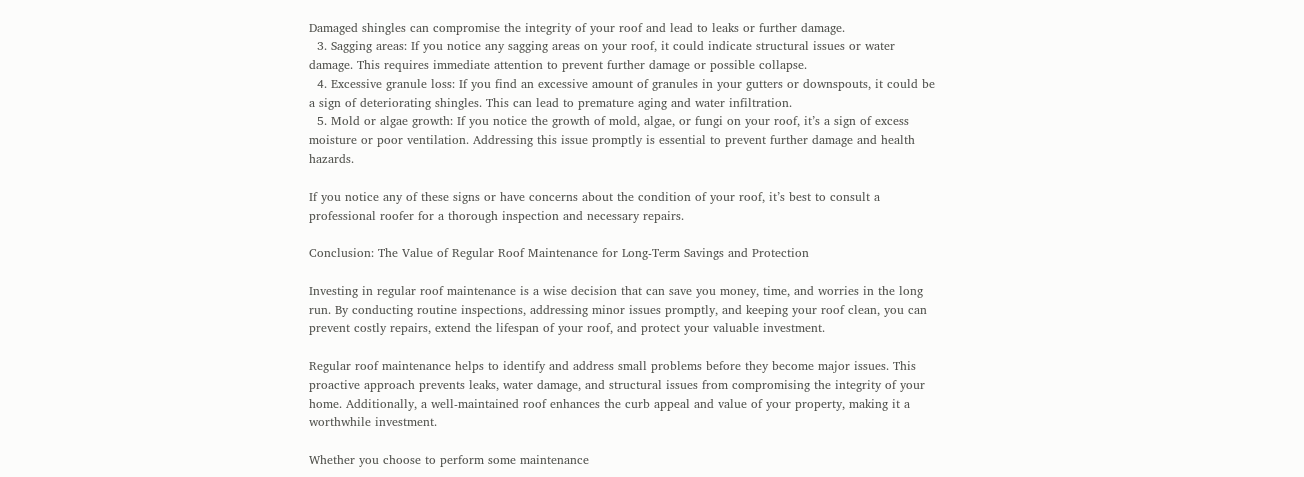Damaged shingles can compromise the integrity of your roof and lead to leaks or further damage.
  3. Sagging areas: If you notice any sagging areas on your roof, it could indicate structural issues or water damage. This requires immediate attention to prevent further damage or possible collapse.
  4. Excessive granule loss: If you find an excessive amount of granules in your gutters or downspouts, it could be a sign of deteriorating shingles. This can lead to premature aging and water infiltration.
  5. Mold or algae growth: If you notice the growth of mold, algae, or fungi on your roof, it’s a sign of excess moisture or poor ventilation. Addressing this issue promptly is essential to prevent further damage and health hazards.

If you notice any of these signs or have concerns about the condition of your roof, it’s best to consult a professional roofer for a thorough inspection and necessary repairs.

Conclusion: The Value of Regular Roof Maintenance for Long-Term Savings and Protection

Investing in regular roof maintenance is a wise decision that can save you money, time, and worries in the long run. By conducting routine inspections, addressing minor issues promptly, and keeping your roof clean, you can prevent costly repairs, extend the lifespan of your roof, and protect your valuable investment.

Regular roof maintenance helps to identify and address small problems before they become major issues. This proactive approach prevents leaks, water damage, and structural issues from compromising the integrity of your home. Additionally, a well-maintained roof enhances the curb appeal and value of your property, making it a worthwhile investment.

Whether you choose to perform some maintenance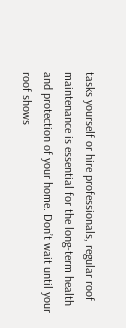tasks yourself or hire professionals, regular roof maintenance is essential for the long-term health and protection of your home. Don’t wait until your roof shows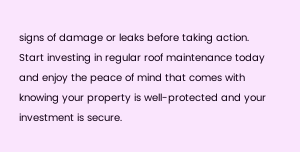signs of damage or leaks before taking action. Start investing in regular roof maintenance today and enjoy the peace of mind that comes with knowing your property is well-protected and your investment is secure.